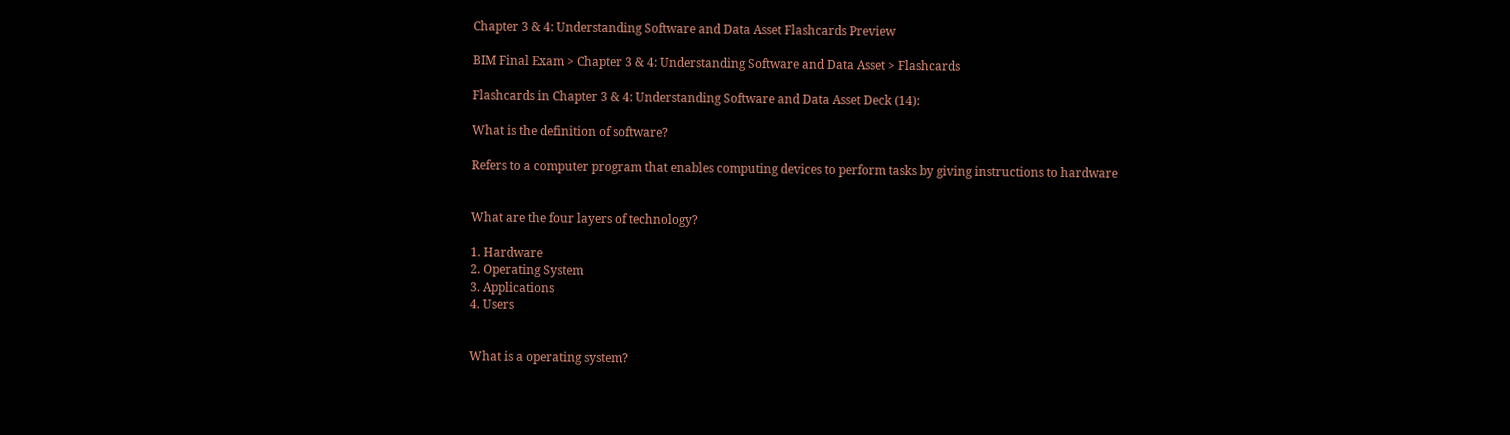Chapter 3 & 4: Understanding Software and Data Asset Flashcards Preview

BIM Final Exam > Chapter 3 & 4: Understanding Software and Data Asset > Flashcards

Flashcards in Chapter 3 & 4: Understanding Software and Data Asset Deck (14):

What is the definition of software?

Refers to a computer program that enables computing devices to perform tasks by giving instructions to hardware


What are the four layers of technology?

1. Hardware
2. Operating System
3. Applications
4. Users


What is a operating system?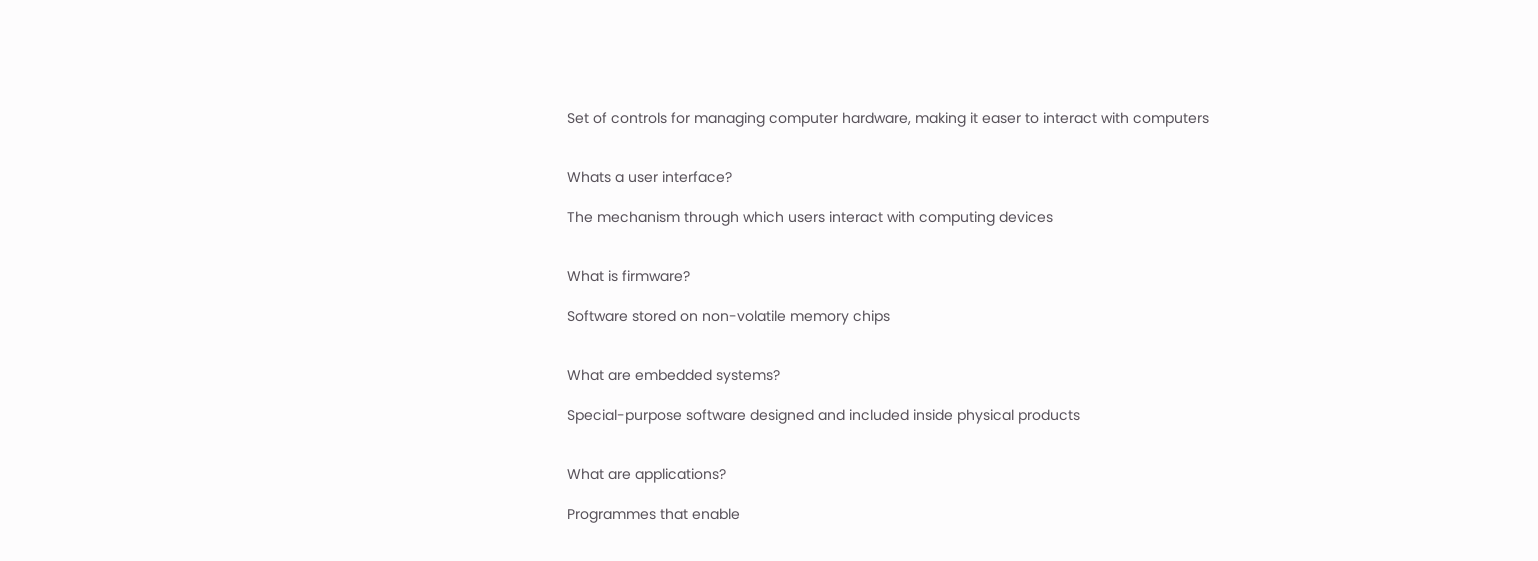Set of controls for managing computer hardware, making it easer to interact with computers


Whats a user interface?

The mechanism through which users interact with computing devices


What is firmware?

Software stored on non-volatile memory chips


What are embedded systems?

Special-purpose software designed and included inside physical products


What are applications?

Programmes that enable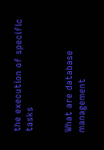the execution of specific tasks


What are database management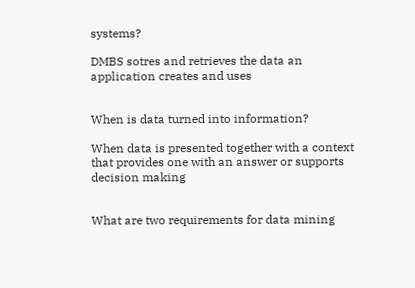systems?

DMBS sotres and retrieves the data an application creates and uses


When is data turned into information?

When data is presented together with a context that provides one with an answer or supports decision making


What are two requirements for data mining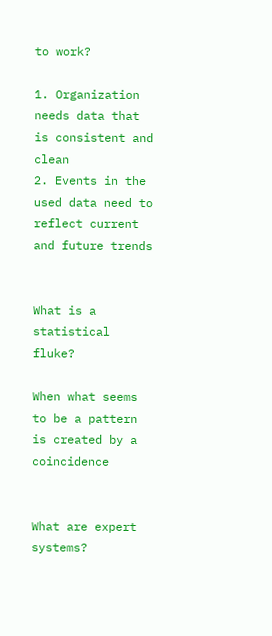to work?

1. Organization needs data that is consistent and clean
2. Events in the used data need to reflect current and future trends


What is a statistical fluke?

When what seems to be a pattern is created by a coincidence


What are expert systems?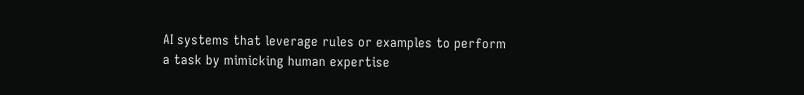AI systems that leverage rules or examples to perform a task by mimicking human expertise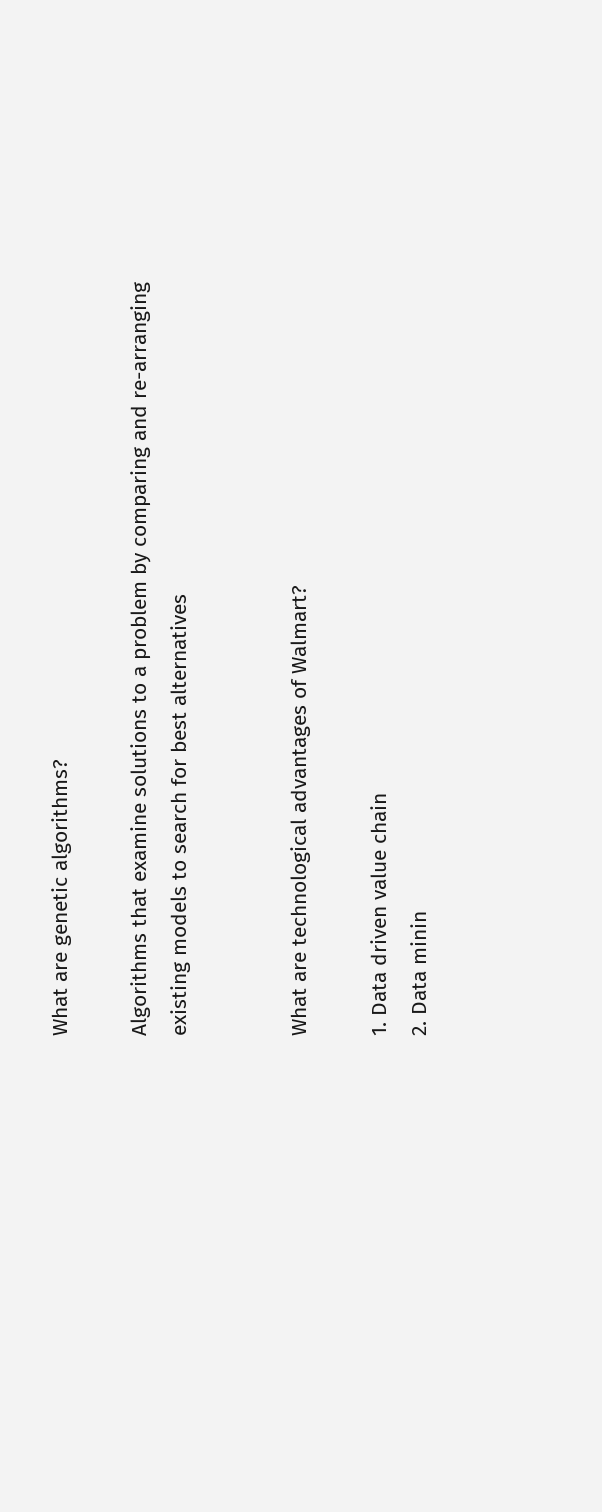What are genetic algorithms?

Algorithms that examine solutions to a problem by comparing and re-arranging existing models to search for best alternatives


What are technological advantages of Walmart?

1. Data driven value chain
2. Data minin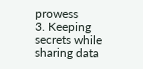prowess
3. Keeping secrets while sharing data